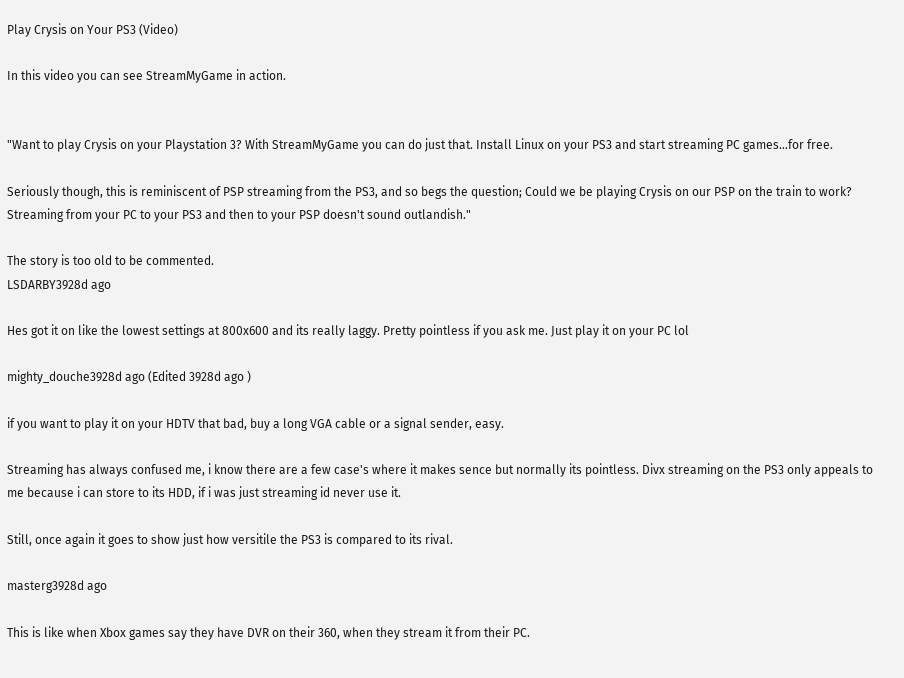Play Crysis on Your PS3 (Video)

In this video you can see StreamMyGame in action.


"Want to play Crysis on your Playstation 3? With StreamMyGame you can do just that. Install Linux on your PS3 and start streaming PC games…for free.

Seriously though, this is reminiscent of PSP streaming from the PS3, and so begs the question; Could we be playing Crysis on our PSP on the train to work? Streaming from your PC to your PS3 and then to your PSP doesn't sound outlandish."

The story is too old to be commented.
LSDARBY3928d ago

Hes got it on like the lowest settings at 800x600 and its really laggy. Pretty pointless if you ask me. Just play it on your PC lol

mighty_douche3928d ago (Edited 3928d ago )

if you want to play it on your HDTV that bad, buy a long VGA cable or a signal sender, easy.

Streaming has always confused me, i know there are a few case's where it makes sence but normally its pointless. Divx streaming on the PS3 only appeals to me because i can store to its HDD, if i was just streaming id never use it.

Still, once again it goes to show just how versitile the PS3 is compared to its rival.

masterg3928d ago

This is like when Xbox games say they have DVR on their 360, when they stream it from their PC.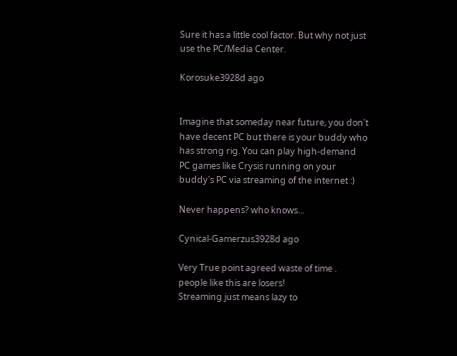Sure it has a little cool factor. But why not just use the PC/Media Center.

Korosuke3928d ago


Imagine that someday near future, you don't have decent PC but there is your buddy who has strong rig. You can play high-demand PC games like Crysis running on your buddy's PC via streaming of the internet :)

Never happens? who knows...

Cynical-Gamerzus3928d ago

Very True point agreed waste of time .
people like this are losers!
Streaming just means lazy to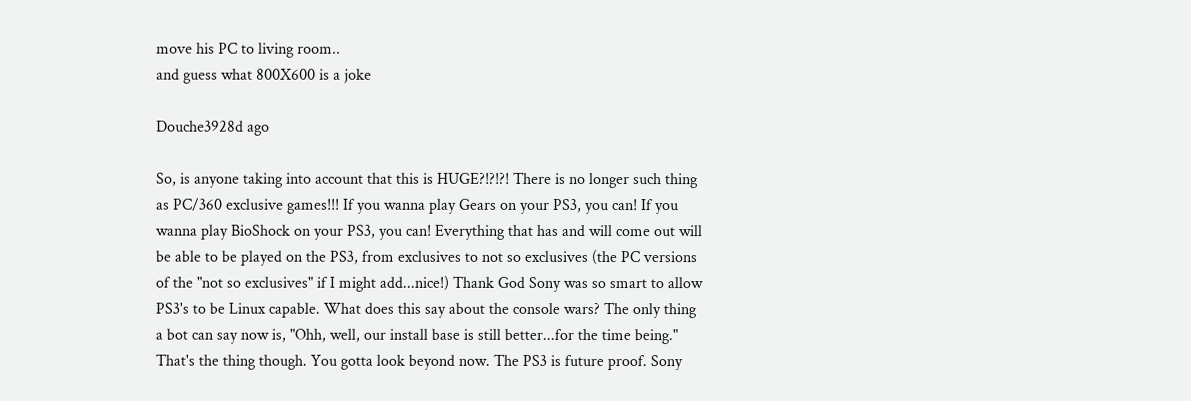move his PC to living room..
and guess what 800X600 is a joke

Douche3928d ago

So, is anyone taking into account that this is HUGE?!?!?! There is no longer such thing as PC/360 exclusive games!!! If you wanna play Gears on your PS3, you can! If you wanna play BioShock on your PS3, you can! Everything that has and will come out will be able to be played on the PS3, from exclusives to not so exclusives (the PC versions of the "not so exclusives" if I might add...nice!) Thank God Sony was so smart to allow PS3's to be Linux capable. What does this say about the console wars? The only thing a bot can say now is, "Ohh, well, our install base is still better...for the time being." That's the thing though. You gotta look beyond now. The PS3 is future proof. Sony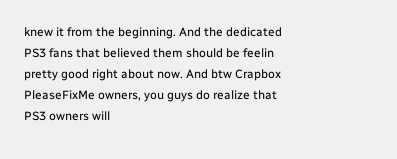knew it from the beginning. And the dedicated PS3 fans that believed them should be feelin pretty good right about now. And btw Crapbox PleaseFixMe owners, you guys do realize that PS3 owners will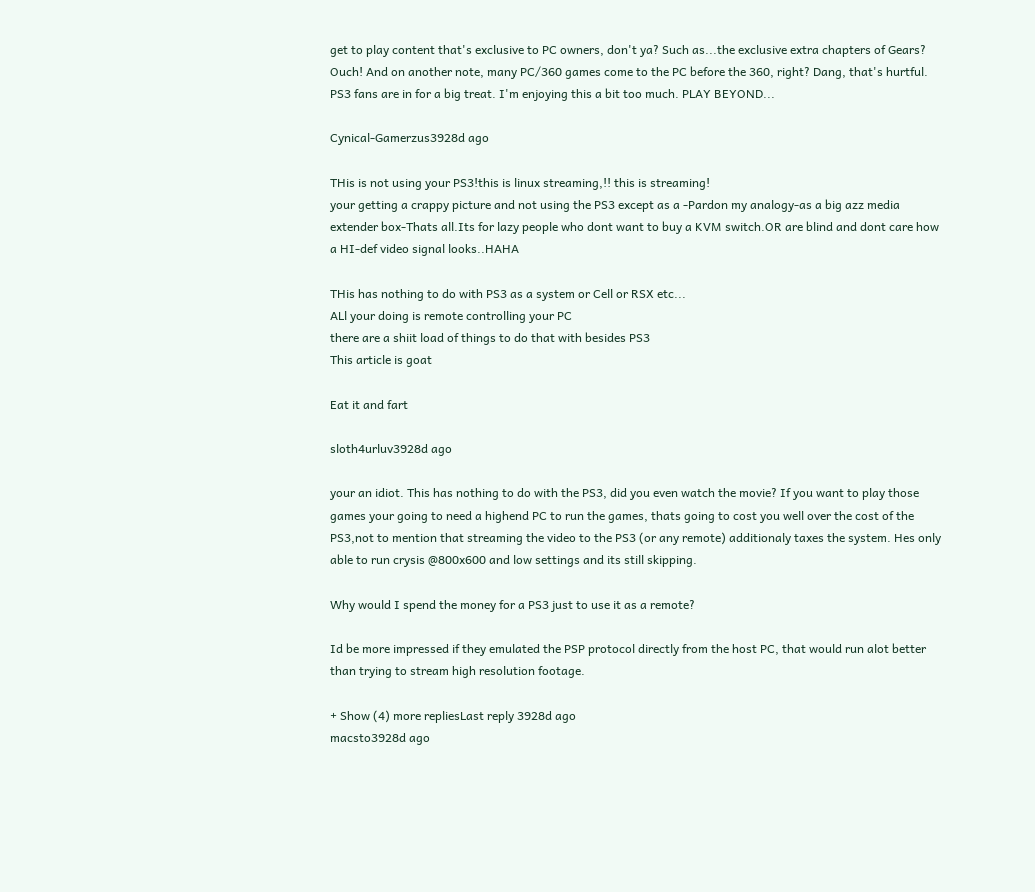get to play content that's exclusive to PC owners, don't ya? Such as...the exclusive extra chapters of Gears? Ouch! And on another note, many PC/360 games come to the PC before the 360, right? Dang, that's hurtful. PS3 fans are in for a big treat. I'm enjoying this a bit too much. PLAY BEYOND...

Cynical-Gamerzus3928d ago

THis is not using your PS3!this is linux streaming,!! this is streaming!
your getting a crappy picture and not using the PS3 except as a -Pardon my analogy-as a big azz media extender box-Thats all.Its for lazy people who dont want to buy a KVM switch.OR are blind and dont care how a HI-def video signal looks..HAHA

THis has nothing to do with PS3 as a system or Cell or RSX etc...
ALl your doing is remote controlling your PC
there are a shiit load of things to do that with besides PS3
This article is goat

Eat it and fart

sloth4urluv3928d ago

your an idiot. This has nothing to do with the PS3, did you even watch the movie? If you want to play those games your going to need a highend PC to run the games, thats going to cost you well over the cost of the PS3,not to mention that streaming the video to the PS3 (or any remote) additionaly taxes the system. Hes only able to run crysis @800x600 and low settings and its still skipping.

Why would I spend the money for a PS3 just to use it as a remote?

Id be more impressed if they emulated the PSP protocol directly from the host PC, that would run alot better than trying to stream high resolution footage.

+ Show (4) more repliesLast reply 3928d ago
macsto3928d ago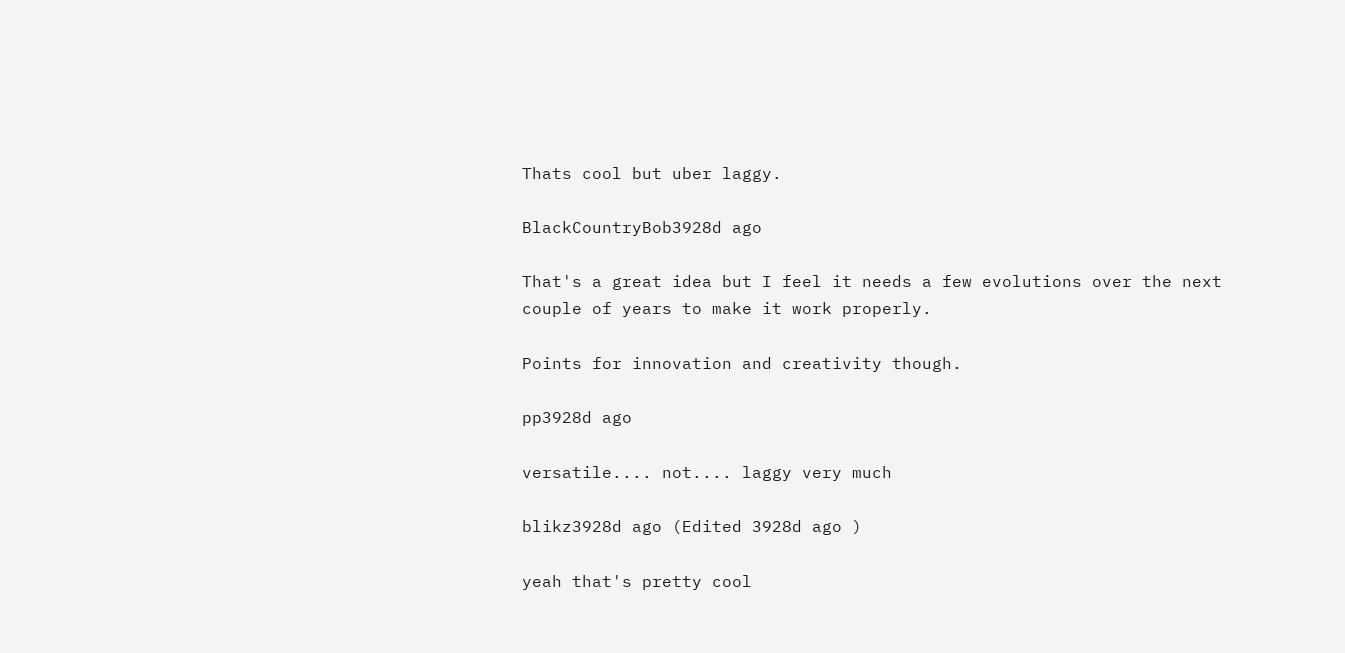Thats cool but uber laggy.

BlackCountryBob3928d ago

That's a great idea but I feel it needs a few evolutions over the next couple of years to make it work properly.

Points for innovation and creativity though.

pp3928d ago

versatile.... not.... laggy very much

blikz3928d ago (Edited 3928d ago )

yeah that's pretty cool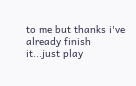to me but thanks i've already finish it...just play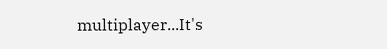multiplayer...It's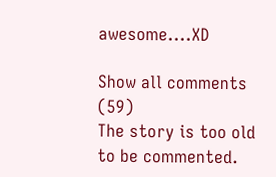awesome....XD

Show all comments (59)
The story is too old to be commented.